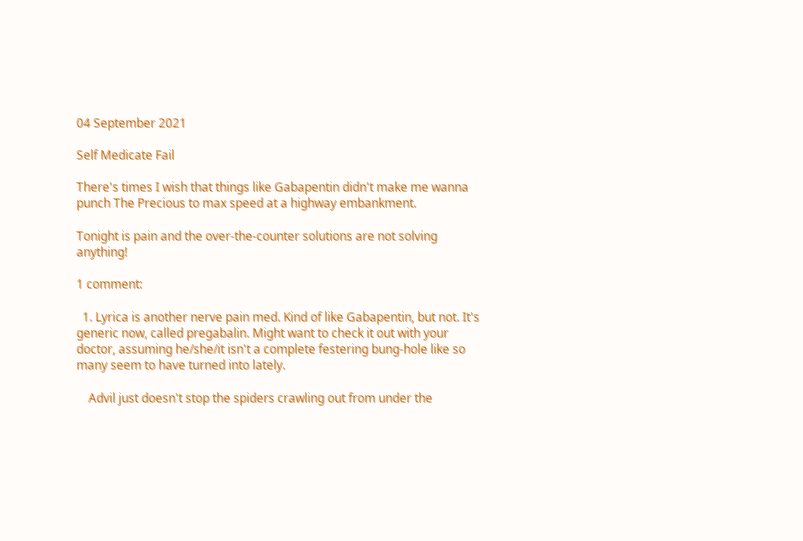04 September 2021

Self Medicate Fail

There's times I wish that things like Gabapentin didn't make me wanna punch The Precious to max speed at a highway embankment.

Tonight is pain and the over-the-counter solutions are not solving anything!

1 comment:

  1. Lyrica is another nerve pain med. Kind of like Gabapentin, but not. It's generic now, called pregabalin. Might want to check it out with your doctor, assuming he/she/it isn't a complete festering bung-hole like so many seem to have turned into lately.

    Advil just doesn't stop the spiders crawling out from under the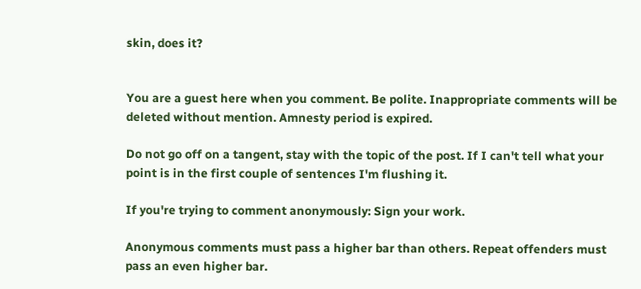skin, does it?


You are a guest here when you comment. Be polite. Inappropriate comments will be deleted without mention. Amnesty period is expired.

Do not go off on a tangent, stay with the topic of the post. If I can't tell what your point is in the first couple of sentences I'm flushing it.

If you're trying to comment anonymously: Sign your work.

Anonymous comments must pass a higher bar than others. Repeat offenders must pass an even higher bar.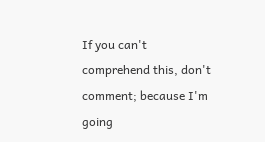If you can't comprehend this, don't comment; because I'm going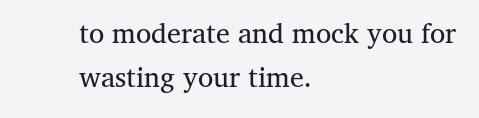to moderate and mock you for wasting your time.